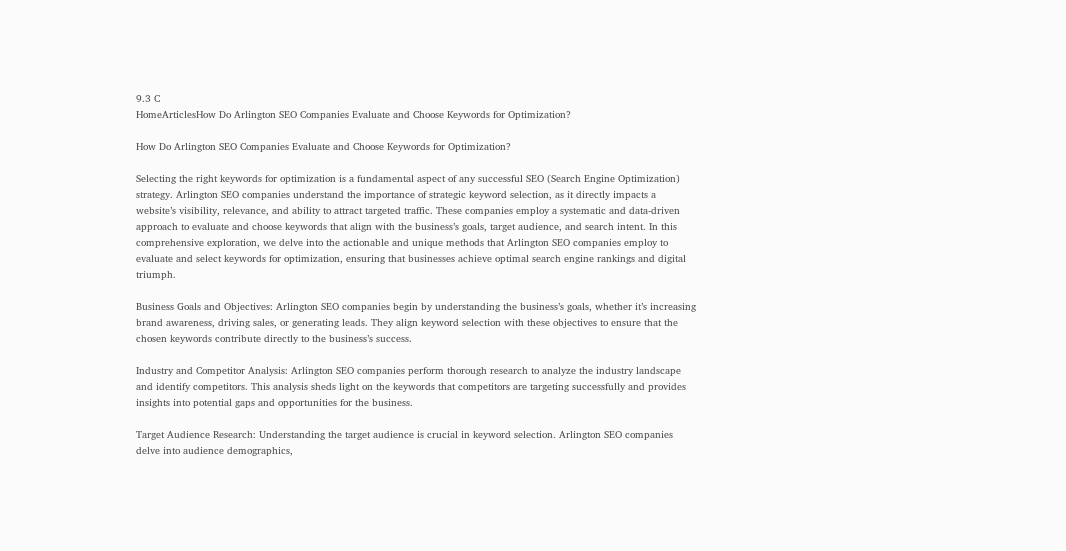9.3 C
HomeArticlesHow Do Arlington SEO Companies Evaluate and Choose Keywords for Optimization?

How Do Arlington SEO Companies Evaluate and Choose Keywords for Optimization?

Selecting the right keywords for optimization is a fundamental aspect of any successful SEO (Search Engine Optimization) strategy. Arlington SEO companies understand the importance of strategic keyword selection, as it directly impacts a website’s visibility, relevance, and ability to attract targeted traffic. These companies employ a systematic and data-driven approach to evaluate and choose keywords that align with the business’s goals, target audience, and search intent. In this comprehensive exploration, we delve into the actionable and unique methods that Arlington SEO companies employ to evaluate and select keywords for optimization, ensuring that businesses achieve optimal search engine rankings and digital triumph.

Business Goals and Objectives: Arlington SEO companies begin by understanding the business’s goals, whether it’s increasing brand awareness, driving sales, or generating leads. They align keyword selection with these objectives to ensure that the chosen keywords contribute directly to the business’s success.

Industry and Competitor Analysis: Arlington SEO companies perform thorough research to analyze the industry landscape and identify competitors. This analysis sheds light on the keywords that competitors are targeting successfully and provides insights into potential gaps and opportunities for the business.

Target Audience Research: Understanding the target audience is crucial in keyword selection. Arlington SEO companies delve into audience demographics,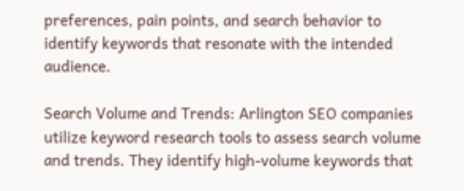preferences, pain points, and search behavior to identify keywords that resonate with the intended audience.

Search Volume and Trends: Arlington SEO companies utilize keyword research tools to assess search volume and trends. They identify high-volume keywords that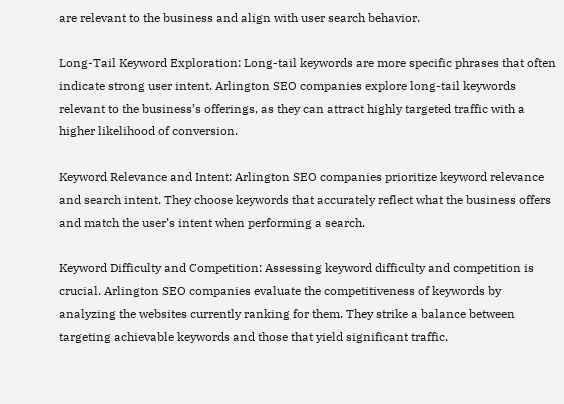are relevant to the business and align with user search behavior.

Long-Tail Keyword Exploration: Long-tail keywords are more specific phrases that often indicate strong user intent. Arlington SEO companies explore long-tail keywords relevant to the business’s offerings, as they can attract highly targeted traffic with a higher likelihood of conversion.

Keyword Relevance and Intent: Arlington SEO companies prioritize keyword relevance and search intent. They choose keywords that accurately reflect what the business offers and match the user’s intent when performing a search.

Keyword Difficulty and Competition: Assessing keyword difficulty and competition is crucial. Arlington SEO companies evaluate the competitiveness of keywords by analyzing the websites currently ranking for them. They strike a balance between targeting achievable keywords and those that yield significant traffic.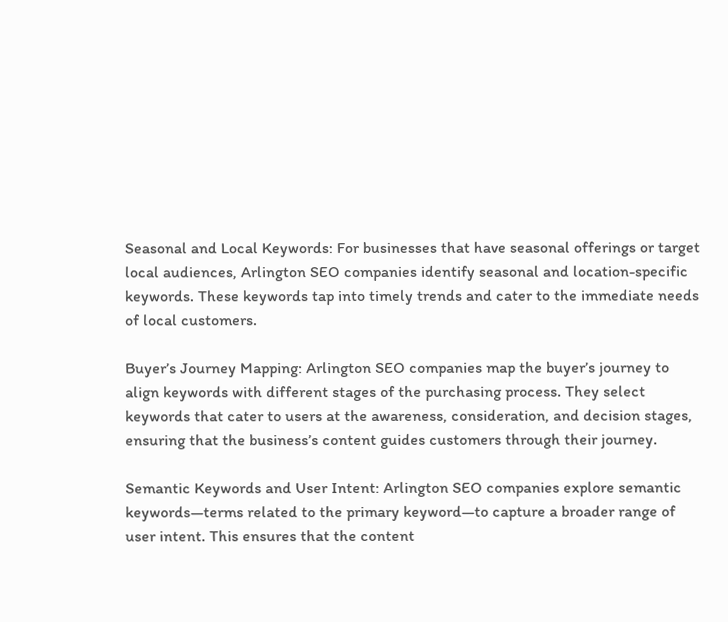Seasonal and Local Keywords: For businesses that have seasonal offerings or target local audiences, Arlington SEO companies identify seasonal and location-specific keywords. These keywords tap into timely trends and cater to the immediate needs of local customers.

Buyer’s Journey Mapping: Arlington SEO companies map the buyer’s journey to align keywords with different stages of the purchasing process. They select keywords that cater to users at the awareness, consideration, and decision stages, ensuring that the business’s content guides customers through their journey.

Semantic Keywords and User Intent: Arlington SEO companies explore semantic keywords—terms related to the primary keyword—to capture a broader range of user intent. This ensures that the content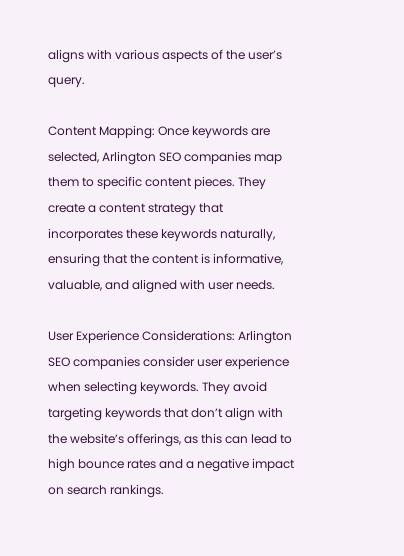aligns with various aspects of the user’s query.

Content Mapping: Once keywords are selected, Arlington SEO companies map them to specific content pieces. They create a content strategy that incorporates these keywords naturally, ensuring that the content is informative, valuable, and aligned with user needs.

User Experience Considerations: Arlington SEO companies consider user experience when selecting keywords. They avoid targeting keywords that don’t align with the website’s offerings, as this can lead to high bounce rates and a negative impact on search rankings.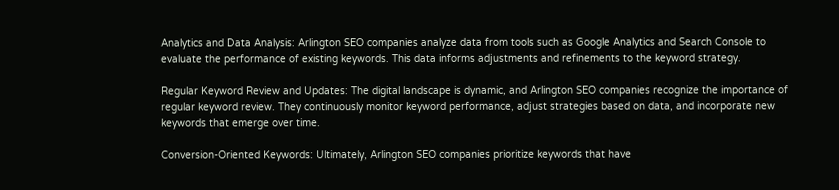Analytics and Data Analysis: Arlington SEO companies analyze data from tools such as Google Analytics and Search Console to evaluate the performance of existing keywords. This data informs adjustments and refinements to the keyword strategy.

Regular Keyword Review and Updates: The digital landscape is dynamic, and Arlington SEO companies recognize the importance of regular keyword review. They continuously monitor keyword performance, adjust strategies based on data, and incorporate new keywords that emerge over time.

Conversion-Oriented Keywords: Ultimately, Arlington SEO companies prioritize keywords that have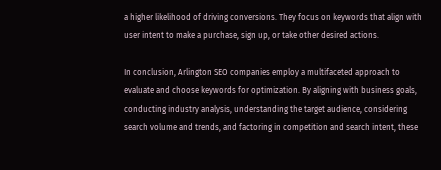a higher likelihood of driving conversions. They focus on keywords that align with user intent to make a purchase, sign up, or take other desired actions.

In conclusion, Arlington SEO companies employ a multifaceted approach to evaluate and choose keywords for optimization. By aligning with business goals, conducting industry analysis, understanding the target audience, considering search volume and trends, and factoring in competition and search intent, these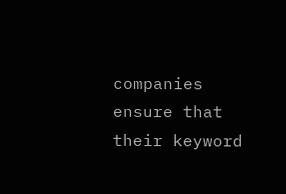companies ensure that their keyword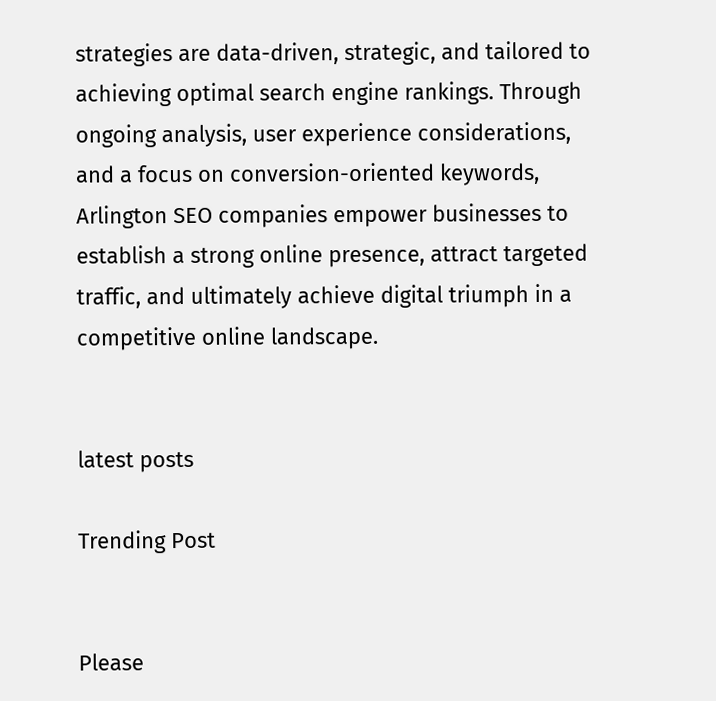strategies are data-driven, strategic, and tailored to achieving optimal search engine rankings. Through ongoing analysis, user experience considerations, and a focus on conversion-oriented keywords, Arlington SEO companies empower businesses to establish a strong online presence, attract targeted traffic, and ultimately achieve digital triumph in a competitive online landscape.


latest posts

Trending Post


Please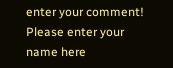enter your comment!
Please enter your name here